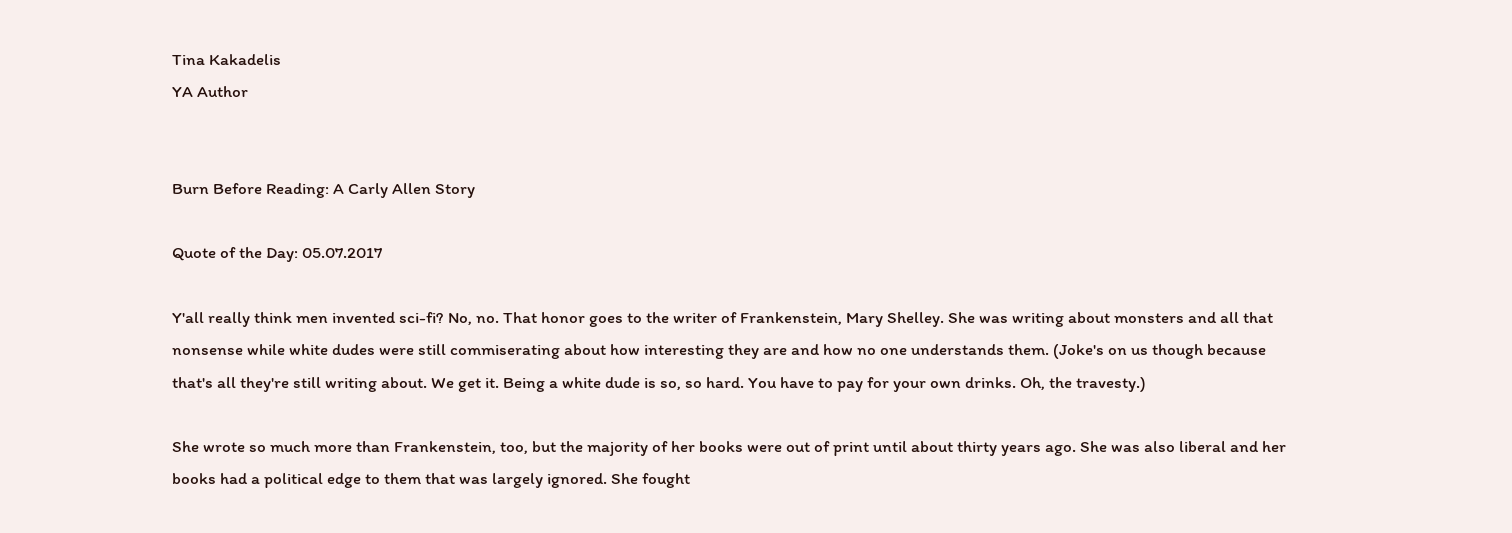Tina Kakadelis
YA Author


Burn Before Reading: A Carly Allen Story

Quote of the Day: 05.07.2017

Y'all really think men invented sci-fi? No, no. That honor goes to the writer of Frankenstein, Mary Shelley. She was writing about monsters and all that nonsense while white dudes were still commiserating about how interesting they are and how no one understands them. (Joke's on us though because that's all they're still writing about. We get it. Being a white dude is so, so hard. You have to pay for your own drinks. Oh, the travesty.)

She wrote so much more than Frankenstein, too, but the majority of her books were out of print until about thirty years ago. She was also liberal and her books had a political edge to them that was largely ignored. She fought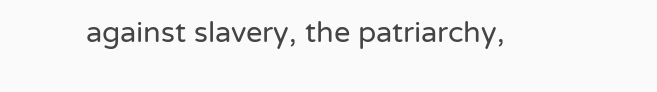against slavery, the patriarchy,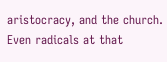aristocracy, and the church. Even radicals at that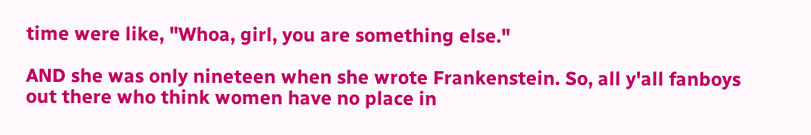time were like, "Whoa, girl, you are something else."

AND she was only nineteen when she wrote Frankenstein. So, all y'all fanboys out there who think women have no place in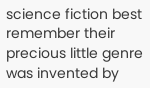science fiction best remember their precious little genre was invented by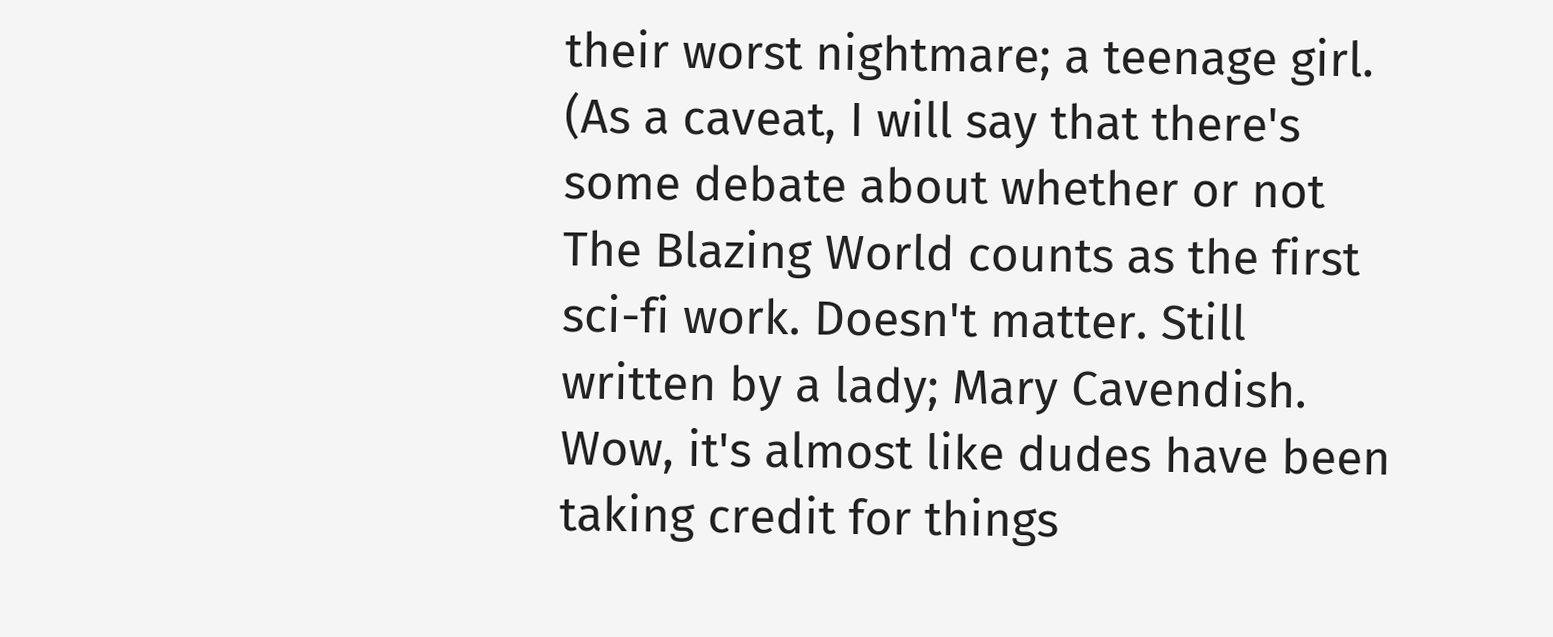their worst nightmare; a teenage girl. (As a caveat, I will say that there's some debate about whether or not The Blazing World counts as the first sci-fi work. Doesn't matter. Still written by a lady; Mary Cavendish. Wow, it's almost like dudes have been taking credit for things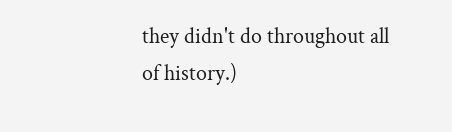they didn't do throughout all of history.)